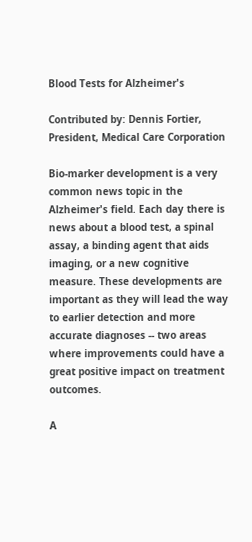Blood Tests for Alzheimer's

Contributed by: Dennis Fortier, President, Medical Care Corporation

Bio-marker development is a very common news topic in the Alzheimer's field. Each day there is news about a blood test, a spinal assay, a binding agent that aids imaging, or a new cognitive measure. These developments are important as they will lead the way to earlier detection and more accurate diagnoses -- two areas where improvements could have a great positive impact on treatment outcomes.

A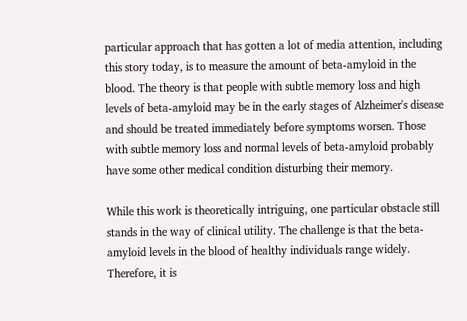particular approach that has gotten a lot of media attention, including this story today, is to measure the amount of beta-amyloid in the blood. The theory is that people with subtle memory loss and high levels of beta-amyloid may be in the early stages of Alzheimer's disease and should be treated immediately before symptoms worsen. Those with subtle memory loss and normal levels of beta-amyloid probably have some other medical condition disturbing their memory.

While this work is theoretically intriguing, one particular obstacle still stands in the way of clinical utility. The challenge is that the beta-amyloid levels in the blood of healthy individuals range widely. Therefore, it is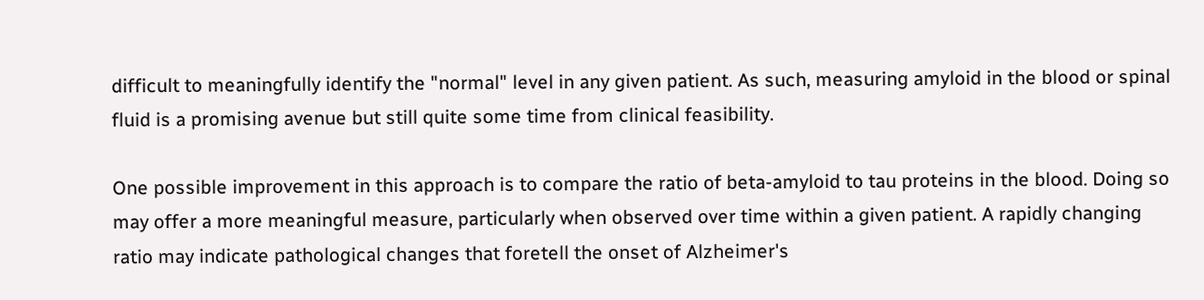difficult to meaningfully identify the "normal" level in any given patient. As such, measuring amyloid in the blood or spinal fluid is a promising avenue but still quite some time from clinical feasibility.

One possible improvement in this approach is to compare the ratio of beta-amyloid to tau proteins in the blood. Doing so may offer a more meaningful measure, particularly when observed over time within a given patient. A rapidly changing ratio may indicate pathological changes that foretell the onset of Alzheimer's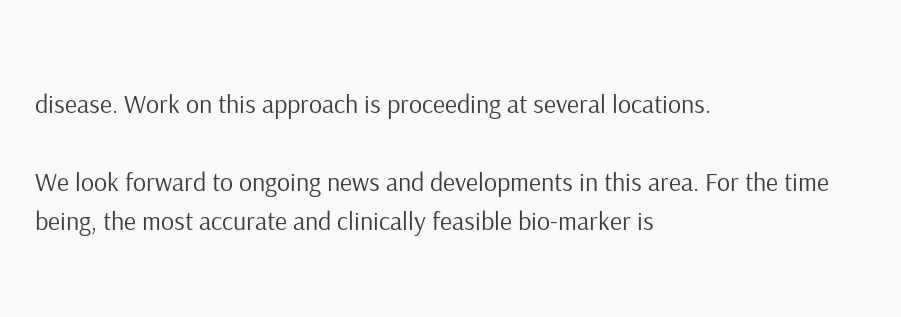disease. Work on this approach is proceeding at several locations.

We look forward to ongoing news and developments in this area. For the time being, the most accurate and clinically feasible bio-marker is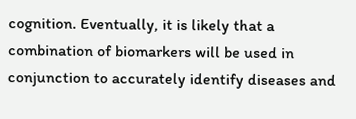cognition. Eventually, it is likely that a combination of biomarkers will be used in conjunction to accurately identify diseases and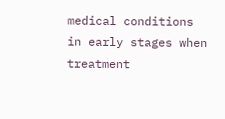medical conditions in early stages when treatment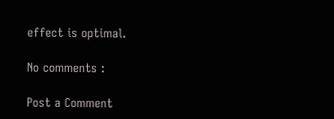effect is optimal.

No comments :

Post a Comment